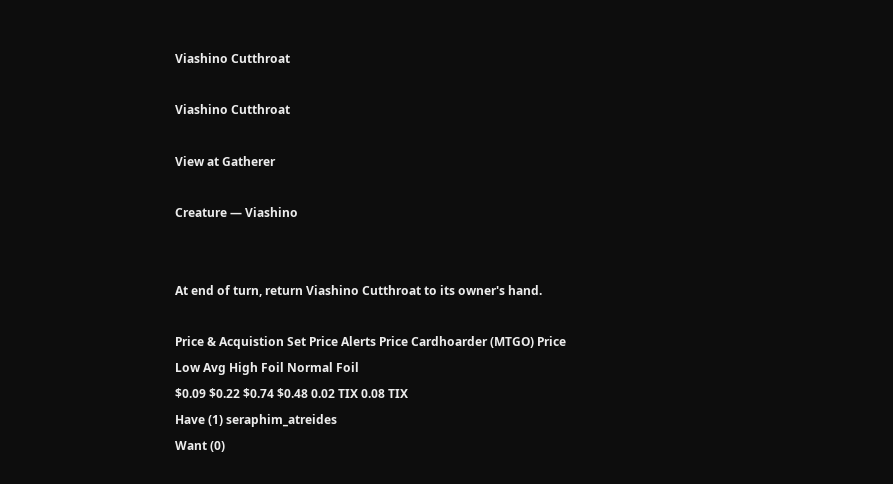Viashino Cutthroat

Viashino Cutthroat

View at Gatherer

Creature — Viashino


At end of turn, return Viashino Cutthroat to its owner's hand.

Price & Acquistion Set Price Alerts Price Cardhoarder (MTGO) Price
Low Avg High Foil Normal Foil
$0.09 $0.22 $0.74 $0.48 0.02 TIX 0.08 TIX
Have (1) seraphim_atreides
Want (0)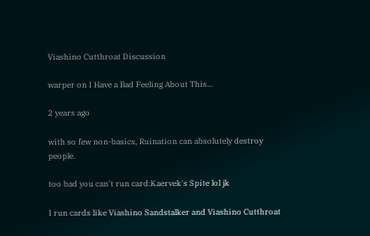Viashino Cutthroat Discussion

warper on I Have a Bad Feeling About This...

2 years ago

with so few non-basics, Ruination can absolutely destroy people.

too bad you can't run card:Kaervek's Spite lol jk

I run cards like Viashino Sandstalker and Viashino Cutthroat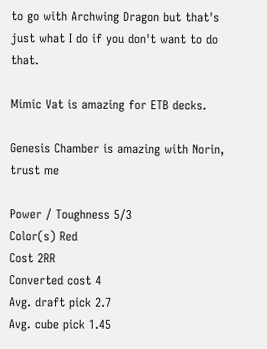to go with Archwing Dragon but that's just what I do if you don't want to do that.

Mimic Vat is amazing for ETB decks.

Genesis Chamber is amazing with Norin, trust me

Power / Toughness 5/3
Color(s) Red
Cost 2RR
Converted cost 4
Avg. draft pick 2.7
Avg. cube pick 1.45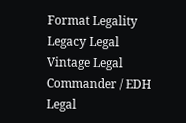Format Legality
Legacy Legal
Vintage Legal
Commander / EDH Legal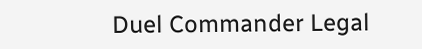Duel Commander Legal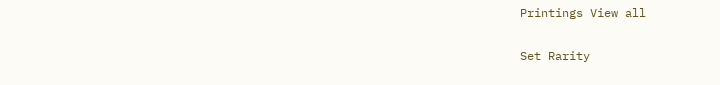Printings View all

Set Rarity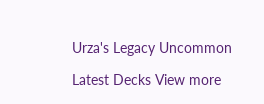Urza's Legacy Uncommon

Latest Decks View more